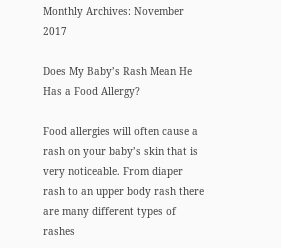Monthly Archives: November 2017

Does My Baby’s Rash Mean He Has a Food Allergy?

Food allergies will often cause a rash on your baby’s skin that is very noticeable. From diaper rash to an upper body rash there are many different types of rashes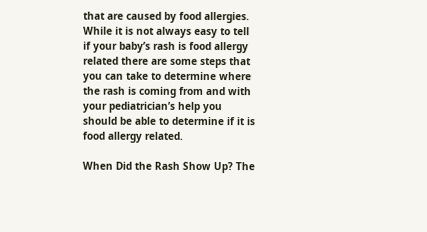that are caused by food allergies. While it is not always easy to tell if your baby’s rash is food allergy related there are some steps that you can take to determine where the rash is coming from and with your pediatrician’s help you should be able to determine if it is food allergy related.

When Did the Rash Show Up? The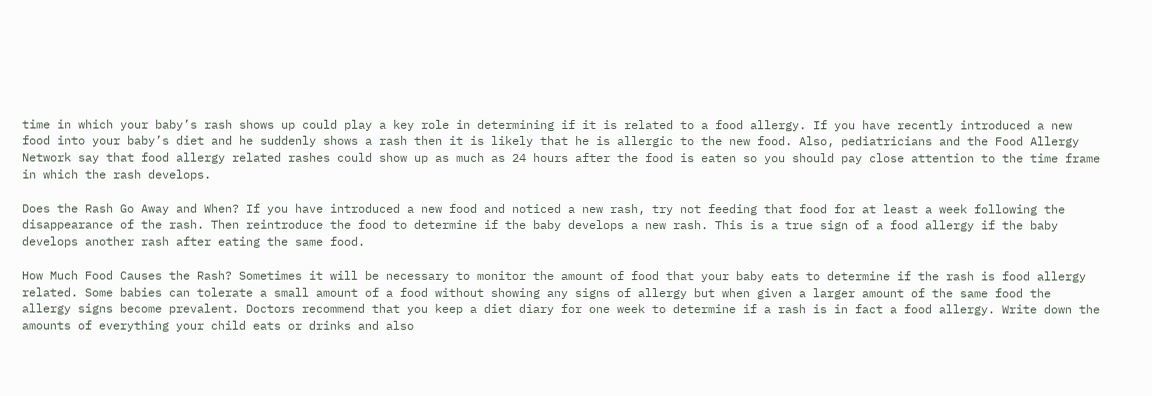time in which your baby’s rash shows up could play a key role in determining if it is related to a food allergy. If you have recently introduced a new food into your baby’s diet and he suddenly shows a rash then it is likely that he is allergic to the new food. Also, pediatricians and the Food Allergy Network say that food allergy related rashes could show up as much as 24 hours after the food is eaten so you should pay close attention to the time frame in which the rash develops.

Does the Rash Go Away and When? If you have introduced a new food and noticed a new rash, try not feeding that food for at least a week following the disappearance of the rash. Then reintroduce the food to determine if the baby develops a new rash. This is a true sign of a food allergy if the baby develops another rash after eating the same food.

How Much Food Causes the Rash? Sometimes it will be necessary to monitor the amount of food that your baby eats to determine if the rash is food allergy related. Some babies can tolerate a small amount of a food without showing any signs of allergy but when given a larger amount of the same food the allergy signs become prevalent. Doctors recommend that you keep a diet diary for one week to determine if a rash is in fact a food allergy. Write down the amounts of everything your child eats or drinks and also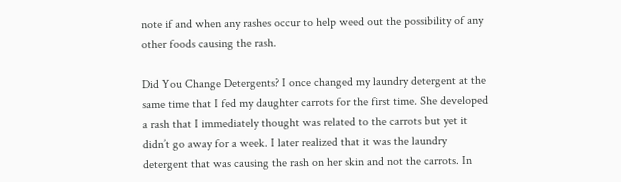note if and when any rashes occur to help weed out the possibility of any other foods causing the rash.

Did You Change Detergents? I once changed my laundry detergent at the same time that I fed my daughter carrots for the first time. She developed a rash that I immediately thought was related to the carrots but yet it didn’t go away for a week. I later realized that it was the laundry detergent that was causing the rash on her skin and not the carrots. In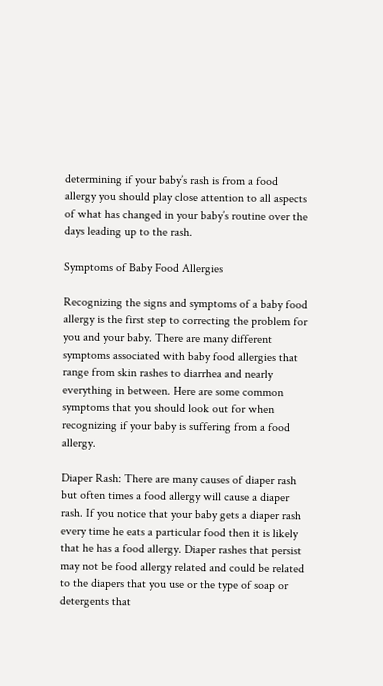determining if your baby’s rash is from a food allergy you should play close attention to all aspects of what has changed in your baby’s routine over the days leading up to the rash.

Symptoms of Baby Food Allergies

Recognizing the signs and symptoms of a baby food allergy is the first step to correcting the problem for you and your baby. There are many different symptoms associated with baby food allergies that range from skin rashes to diarrhea and nearly everything in between. Here are some common symptoms that you should look out for when recognizing if your baby is suffering from a food allergy.

Diaper Rash: There are many causes of diaper rash but often times a food allergy will cause a diaper rash. If you notice that your baby gets a diaper rash every time he eats a particular food then it is likely that he has a food allergy. Diaper rashes that persist may not be food allergy related and could be related to the diapers that you use or the type of soap or detergents that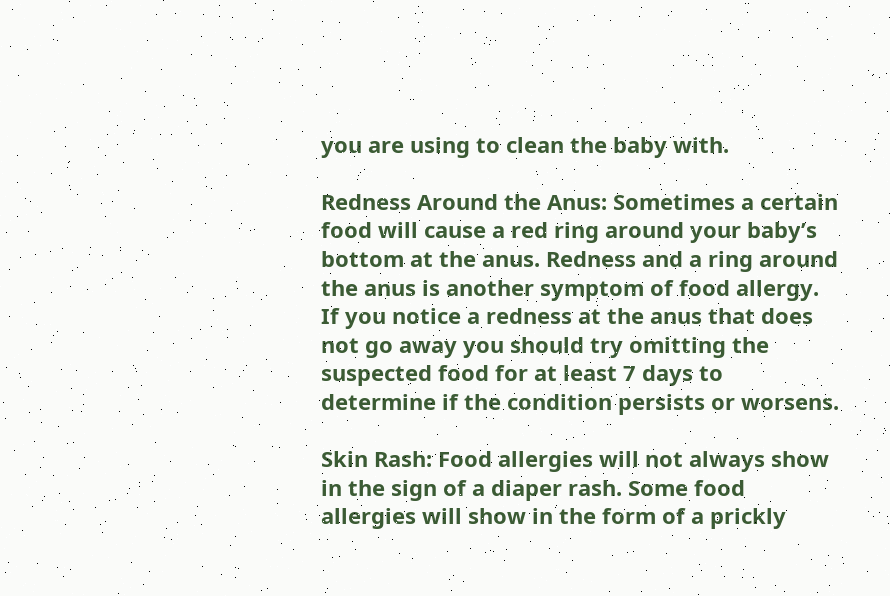you are using to clean the baby with.

Redness Around the Anus: Sometimes a certain food will cause a red ring around your baby’s bottom at the anus. Redness and a ring around the anus is another symptom of food allergy. If you notice a redness at the anus that does not go away you should try omitting the suspected food for at least 7 days to determine if the condition persists or worsens.

Skin Rash: Food allergies will not always show in the sign of a diaper rash. Some food allergies will show in the form of a prickly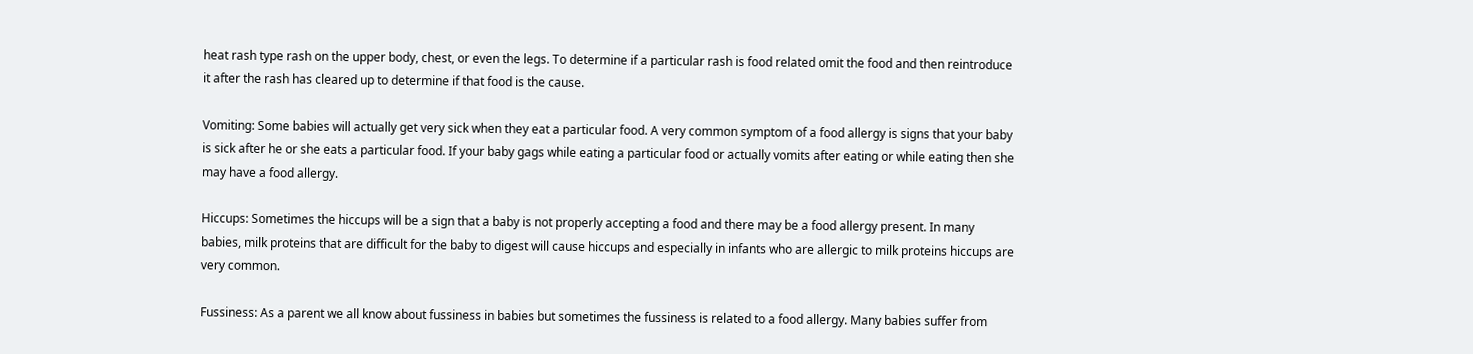heat rash type rash on the upper body, chest, or even the legs. To determine if a particular rash is food related omit the food and then reintroduce it after the rash has cleared up to determine if that food is the cause.

Vomiting: Some babies will actually get very sick when they eat a particular food. A very common symptom of a food allergy is signs that your baby is sick after he or she eats a particular food. If your baby gags while eating a particular food or actually vomits after eating or while eating then she may have a food allergy.

Hiccups: Sometimes the hiccups will be a sign that a baby is not properly accepting a food and there may be a food allergy present. In many babies, milk proteins that are difficult for the baby to digest will cause hiccups and especially in infants who are allergic to milk proteins hiccups are very common.

Fussiness: As a parent we all know about fussiness in babies but sometimes the fussiness is related to a food allergy. Many babies suffer from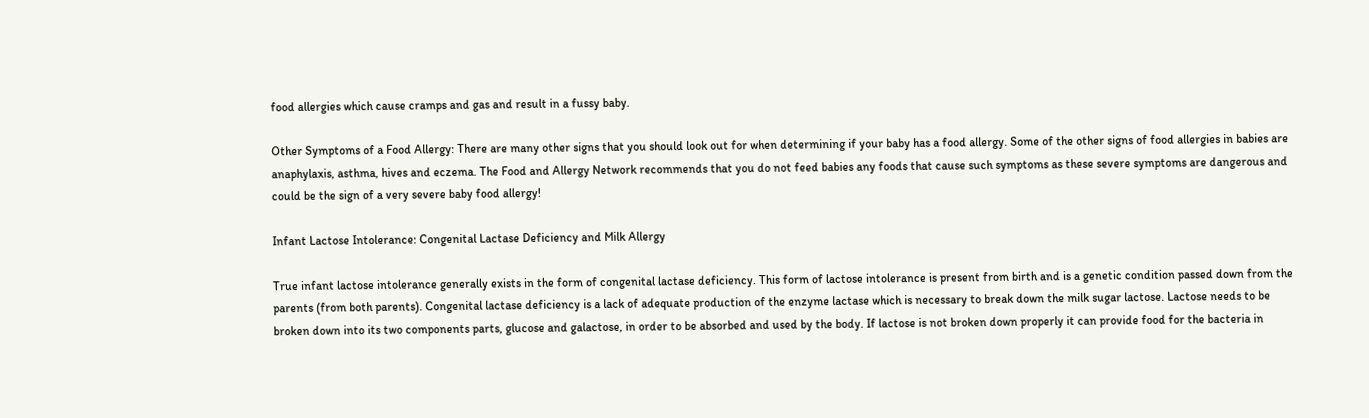food allergies which cause cramps and gas and result in a fussy baby.

Other Symptoms of a Food Allergy: There are many other signs that you should look out for when determining if your baby has a food allergy. Some of the other signs of food allergies in babies are anaphylaxis, asthma, hives and eczema. The Food and Allergy Network recommends that you do not feed babies any foods that cause such symptoms as these severe symptoms are dangerous and could be the sign of a very severe baby food allergy!

Infant Lactose Intolerance: Congenital Lactase Deficiency and Milk Allergy

True infant lactose intolerance generally exists in the form of congenital lactase deficiency. This form of lactose intolerance is present from birth and is a genetic condition passed down from the parents (from both parents). Congenital lactase deficiency is a lack of adequate production of the enzyme lactase which is necessary to break down the milk sugar lactose. Lactose needs to be broken down into its two components parts, glucose and galactose, in order to be absorbed and used by the body. If lactose is not broken down properly it can provide food for the bacteria in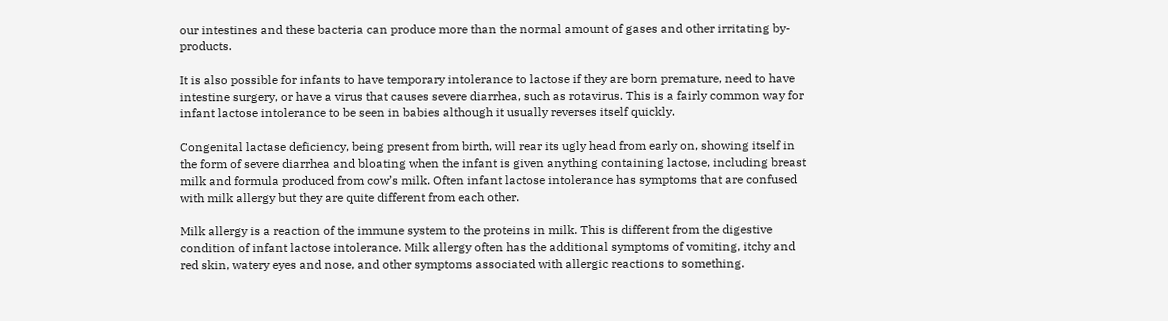our intestines and these bacteria can produce more than the normal amount of gases and other irritating by-products.

It is also possible for infants to have temporary intolerance to lactose if they are born premature, need to have intestine surgery, or have a virus that causes severe diarrhea, such as rotavirus. This is a fairly common way for infant lactose intolerance to be seen in babies although it usually reverses itself quickly.

Congenital lactase deficiency, being present from birth, will rear its ugly head from early on, showing itself in the form of severe diarrhea and bloating when the infant is given anything containing lactose, including breast milk and formula produced from cow’s milk. Often infant lactose intolerance has symptoms that are confused with milk allergy but they are quite different from each other.

Milk allergy is a reaction of the immune system to the proteins in milk. This is different from the digestive condition of infant lactose intolerance. Milk allergy often has the additional symptoms of vomiting, itchy and red skin, watery eyes and nose, and other symptoms associated with allergic reactions to something.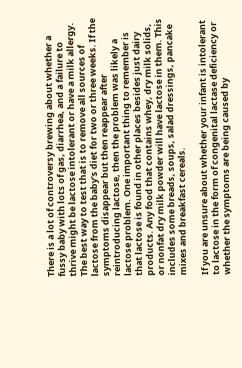There is a lot of controversy brewing about whether a fussy baby with lots of gas, diarrhea, and a failure to thrive might be lactose intolerant or have a milk allergy. The best way to test that is to remove all sources of lactose from the baby’s diet for two or three weeks. If the symptoms disappear but then reappear after reintroducing lactose, then the problem was likely a lactose problem. One important thing to remember is that lactose is found in other places besides just dairy products. Any food that contains whey, dry milk solids, or nonfat dry milk powder will have lactose in them. This includes some breads, soups, salad dressings, pancake mixes and breakfast cereals.

If you are unsure about whether your infant is intolerant to lactose in the form of congenital lactase deficiency or whether the symptoms are being caused by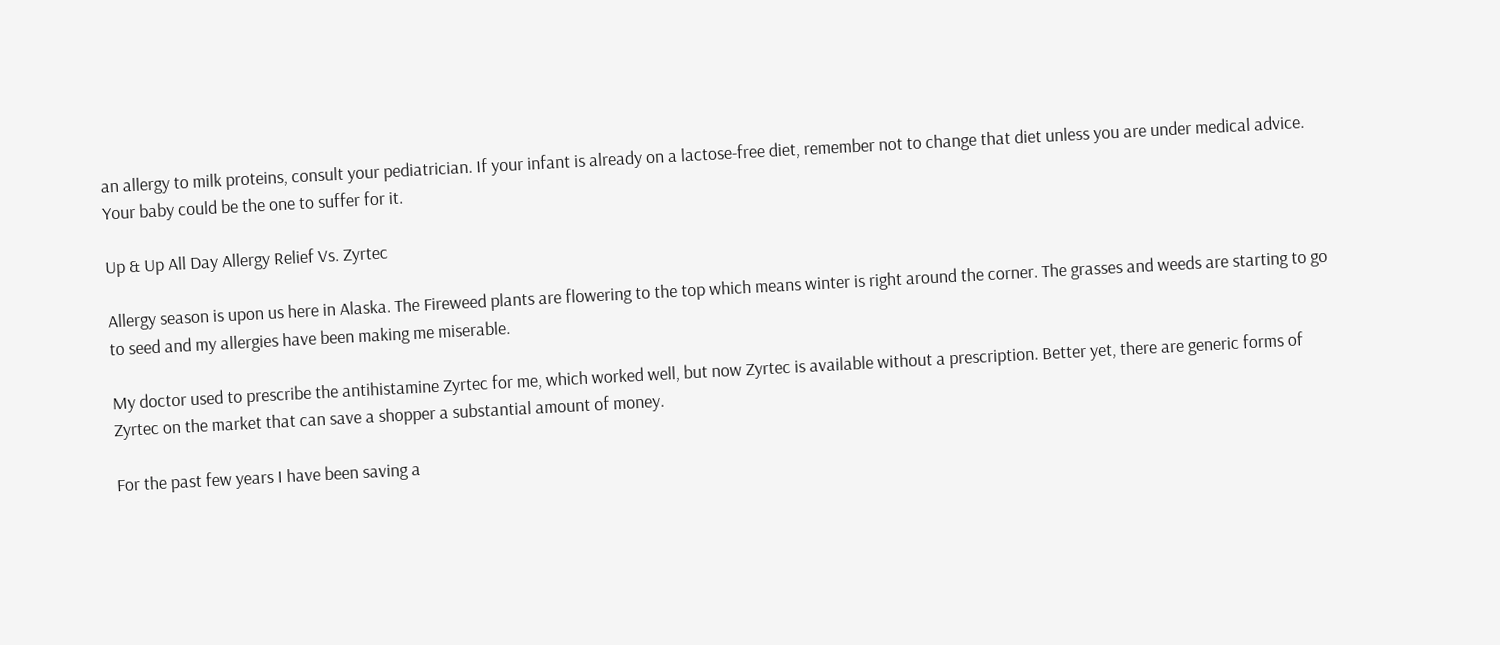an allergy to milk proteins, consult your pediatrician. If your infant is already on a lactose-free diet, remember not to change that diet unless you are under medical advice. Your baby could be the one to suffer for it.

Up & Up All Day Allergy Relief Vs. Zyrtec

Allergy season is upon us here in Alaska. The Fireweed plants are flowering to the top which means winter is right around the corner. The grasses and weeds are starting to go to seed and my allergies have been making me miserable.

My doctor used to prescribe the antihistamine Zyrtec for me, which worked well, but now Zyrtec is available without a prescription. Better yet, there are generic forms of Zyrtec on the market that can save a shopper a substantial amount of money.

For the past few years I have been saving a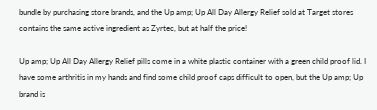bundle by purchasing store brands, and the Up amp; Up All Day Allergy Relief sold at Target stores contains the same active ingredient as Zyrtec, but at half the price!

Up amp; Up All Day Allergy Relief pills come in a white plastic container with a green child proof lid. I have some arthritis in my hands and find some child proof caps difficult to open, but the Up amp; Up brand is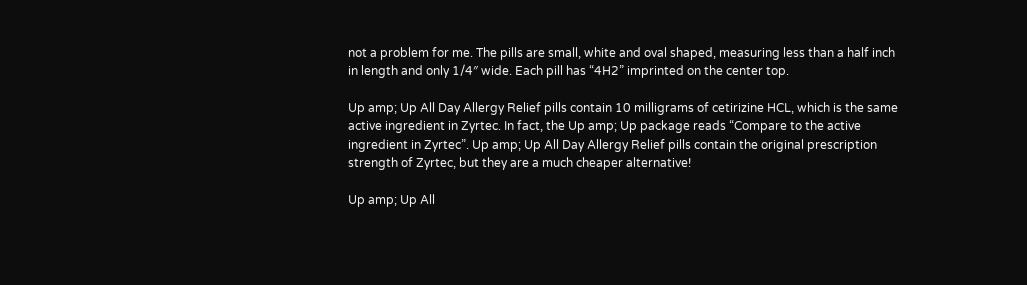not a problem for me. The pills are small, white and oval shaped, measuring less than a half inch in length and only 1/4″ wide. Each pill has “4H2” imprinted on the center top.

Up amp; Up All Day Allergy Relief pills contain 10 milligrams of cetirizine HCL, which is the same active ingredient in Zyrtec. In fact, the Up amp; Up package reads “Compare to the active ingredient in Zyrtec”. Up amp; Up All Day Allergy Relief pills contain the original prescription strength of Zyrtec, but they are a much cheaper alternative!

Up amp; Up All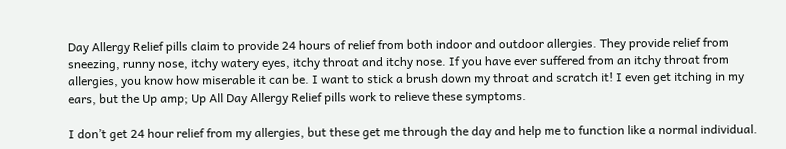Day Allergy Relief pills claim to provide 24 hours of relief from both indoor and outdoor allergies. They provide relief from sneezing, runny nose, itchy watery eyes, itchy throat and itchy nose. If you have ever suffered from an itchy throat from allergies, you know how miserable it can be. I want to stick a brush down my throat and scratch it! I even get itching in my ears, but the Up amp; Up All Day Allergy Relief pills work to relieve these symptoms.

I don’t get 24 hour relief from my allergies, but these get me through the day and help me to function like a normal individual.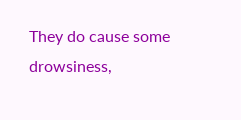They do cause some drowsiness,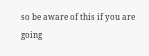so be aware of this if you are going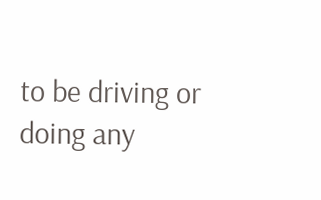to be driving or doing any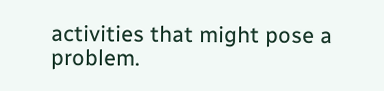activities that might pose a problem.